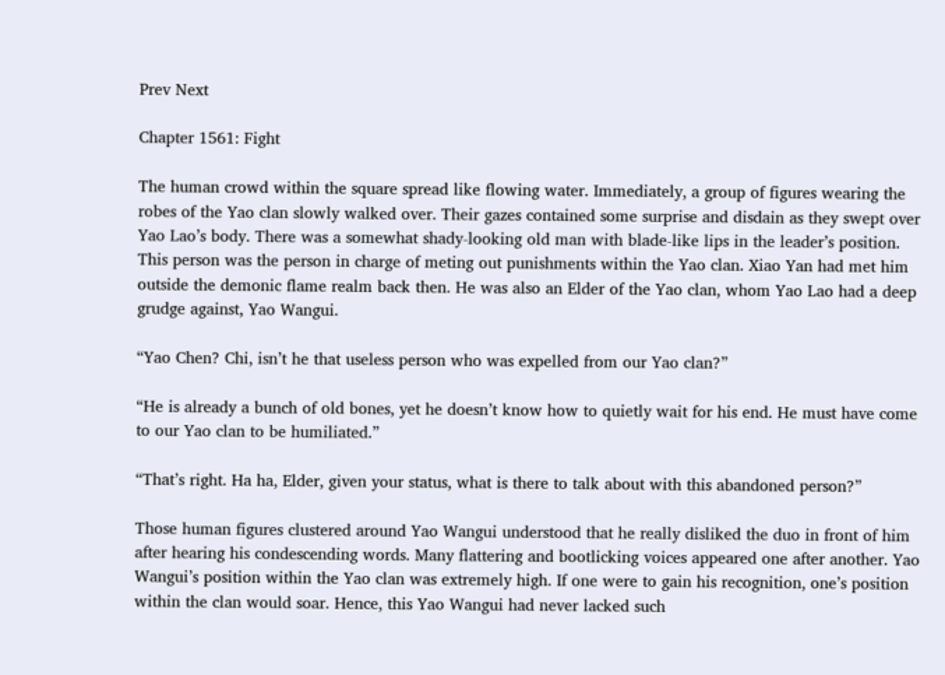Prev Next

Chapter 1561: Fight

The human crowd within the square spread like flowing water. Immediately, a group of figures wearing the robes of the Yao clan slowly walked over. Their gazes contained some surprise and disdain as they swept over Yao Lao’s body. There was a somewhat shady-looking old man with blade-like lips in the leader’s position. This person was the person in charge of meting out punishments within the Yao clan. Xiao Yan had met him outside the demonic flame realm back then. He was also an Elder of the Yao clan, whom Yao Lao had a deep grudge against, Yao Wangui.

“Yao Chen? Chi, isn’t he that useless person who was expelled from our Yao clan?”

“He is already a bunch of old bones, yet he doesn’t know how to quietly wait for his end. He must have come to our Yao clan to be humiliated.”

“That’s right. Ha ha, Elder, given your status, what is there to talk about with this abandoned person?”

Those human figures clustered around Yao Wangui understood that he really disliked the duo in front of him after hearing his condescending words. Many flattering and bootlicking voices appeared one after another. Yao Wangui’s position within the Yao clan was extremely high. If one were to gain his recognition, one’s position within the clan would soar. Hence, this Yao Wangui had never lacked such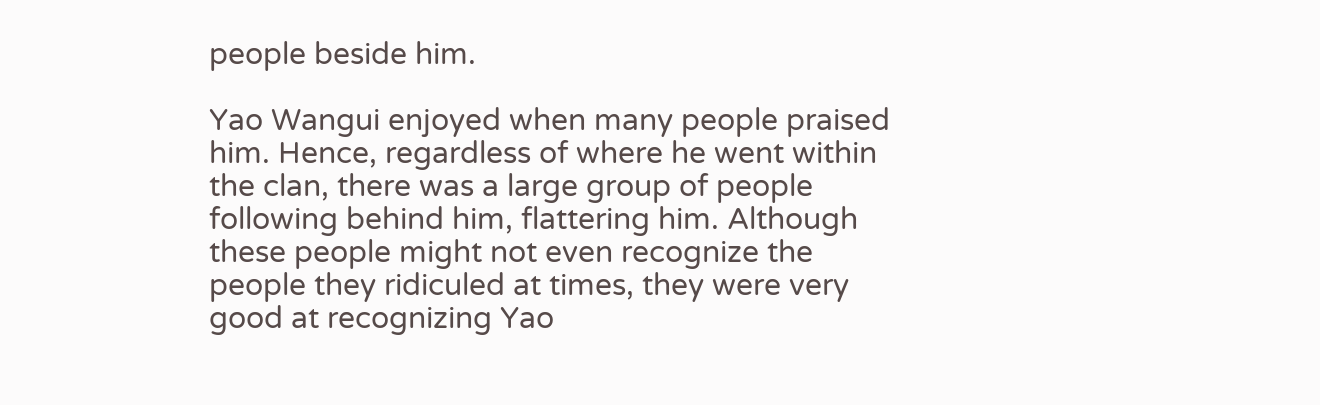people beside him.

Yao Wangui enjoyed when many people praised him. Hence, regardless of where he went within the clan, there was a large group of people following behind him, flattering him. Although these people might not even recognize the people they ridiculed at times, they were very good at recognizing Yao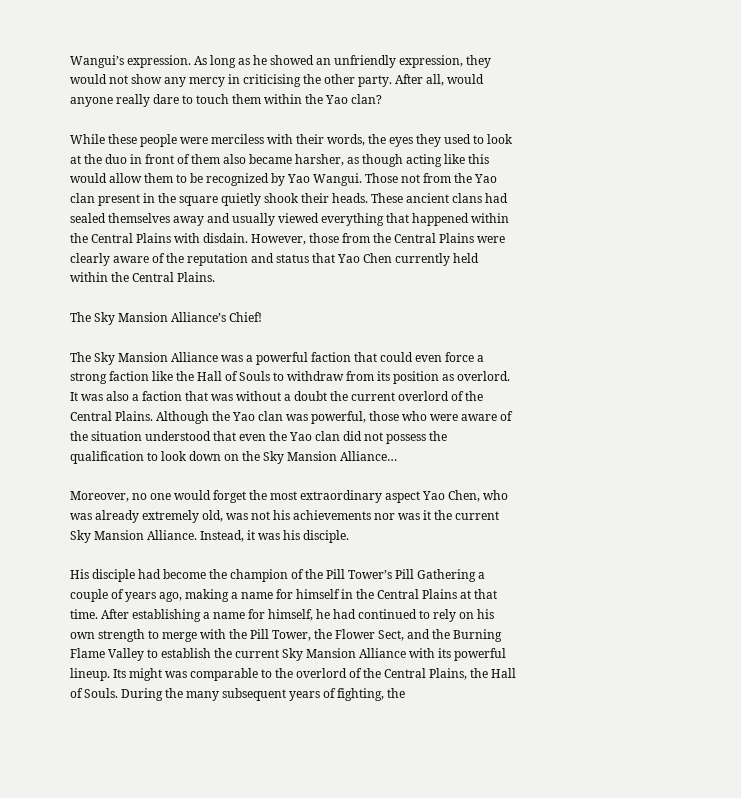Wangui’s expression. As long as he showed an unfriendly expression, they would not show any mercy in criticising the other party. After all, would anyone really dare to touch them within the Yao clan?

While these people were merciless with their words, the eyes they used to look at the duo in front of them also became harsher, as though acting like this would allow them to be recognized by Yao Wangui. Those not from the Yao clan present in the square quietly shook their heads. These ancient clans had sealed themselves away and usually viewed everything that happened within the Central Plains with disdain. However, those from the Central Plains were clearly aware of the reputation and status that Yao Chen currently held within the Central Plains.

The Sky Mansion Alliance’s Chief!

The Sky Mansion Alliance was a powerful faction that could even force a strong faction like the Hall of Souls to withdraw from its position as overlord. It was also a faction that was without a doubt the current overlord of the Central Plains. Although the Yao clan was powerful, those who were aware of the situation understood that even the Yao clan did not possess the qualification to look down on the Sky Mansion Alliance…

Moreover, no one would forget the most extraordinary aspect Yao Chen, who was already extremely old, was not his achievements nor was it the current Sky Mansion Alliance. Instead, it was his disciple.

His disciple had become the champion of the Pill Tower’s Pill Gathering a couple of years ago, making a name for himself in the Central Plains at that time. After establishing a name for himself, he had continued to rely on his own strength to merge with the Pill Tower, the Flower Sect, and the Burning Flame Valley to establish the current Sky Mansion Alliance with its powerful lineup. Its might was comparable to the overlord of the Central Plains, the Hall of Souls. During the many subsequent years of fighting, the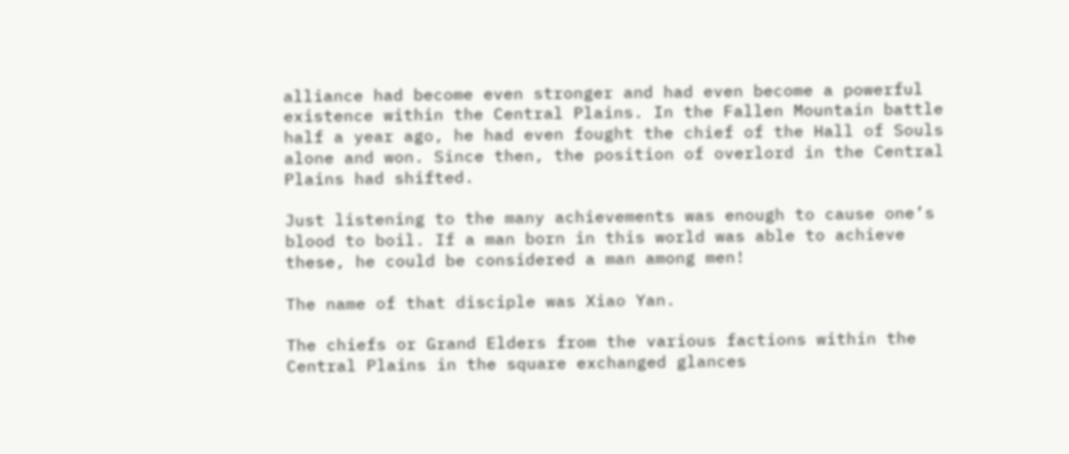alliance had become even stronger and had even become a powerful existence within the Central Plains. In the Fallen Mountain battle half a year ago, he had even fought the chief of the Hall of Souls alone and won. Since then, the position of overlord in the Central Plains had shifted.

Just listening to the many achievements was enough to cause one’s blood to boil. If a man born in this world was able to achieve these, he could be considered a man among men!

The name of that disciple was Xiao Yan.

The chiefs or Grand Elders from the various factions within the Central Plains in the square exchanged glances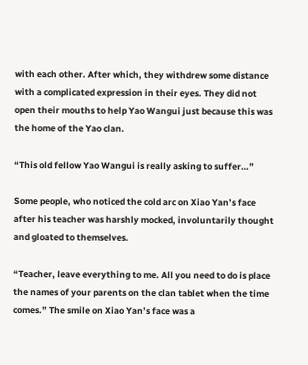with each other. After which, they withdrew some distance with a complicated expression in their eyes. They did not open their mouths to help Yao Wangui just because this was the home of the Yao clan.

“This old fellow Yao Wangui is really asking to suffer…”

Some people, who noticed the cold arc on Xiao Yan’s face after his teacher was harshly mocked, involuntarily thought and gloated to themselves.

“Teacher, leave everything to me. All you need to do is place the names of your parents on the clan tablet when the time comes.” The smile on Xiao Yan’s face was a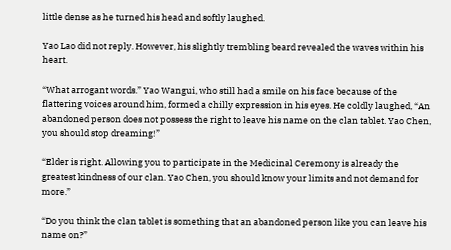little dense as he turned his head and softly laughed.

Yao Lao did not reply. However, his slightly trembling beard revealed the waves within his heart.

“What arrogant words.” Yao Wangui, who still had a smile on his face because of the flattering voices around him, formed a chilly expression in his eyes. He coldly laughed, “An abandoned person does not possess the right to leave his name on the clan tablet. Yao Chen, you should stop dreaming!”

“Elder is right. Allowing you to participate in the Medicinal Ceremony is already the greatest kindness of our clan. Yao Chen, you should know your limits and not demand for more.”

“Do you think the clan tablet is something that an abandoned person like you can leave his name on?”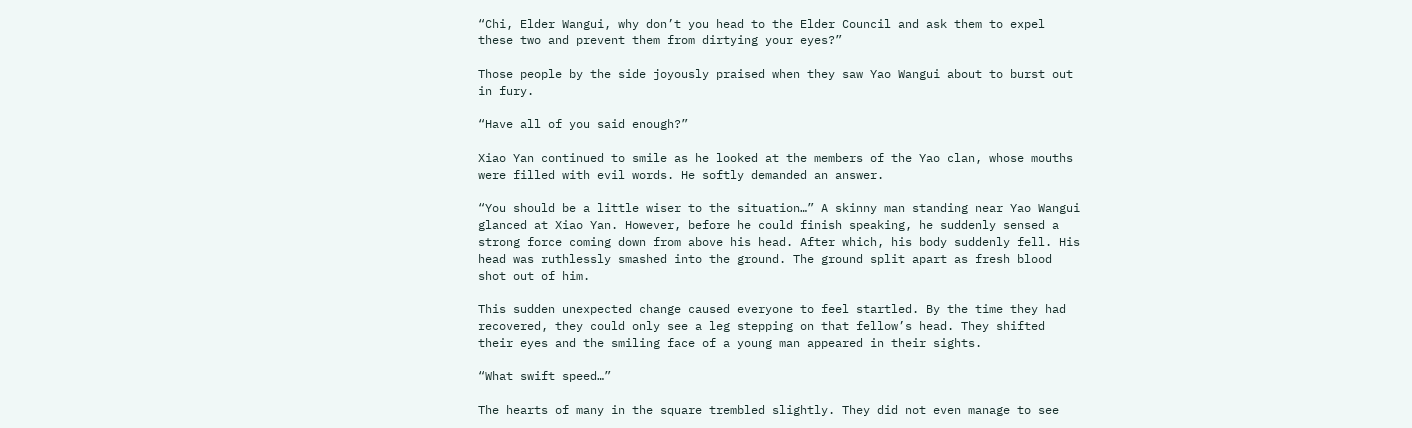“Chi, Elder Wangui, why don’t you head to the Elder Council and ask them to expel these two and prevent them from dirtying your eyes?”

Those people by the side joyously praised when they saw Yao Wangui about to burst out in fury.

“Have all of you said enough?”

Xiao Yan continued to smile as he looked at the members of the Yao clan, whose mouths were filled with evil words. He softly demanded an answer.

“You should be a little wiser to the situation…” A skinny man standing near Yao Wangui glanced at Xiao Yan. However, before he could finish speaking, he suddenly sensed a strong force coming down from above his head. After which, his body suddenly fell. His head was ruthlessly smashed into the ground. The ground split apart as fresh blood shot out of him.

This sudden unexpected change caused everyone to feel startled. By the time they had recovered, they could only see a leg stepping on that fellow’s head. They shifted their eyes and the smiling face of a young man appeared in their sights.

“What swift speed…”

The hearts of many in the square trembled slightly. They did not even manage to see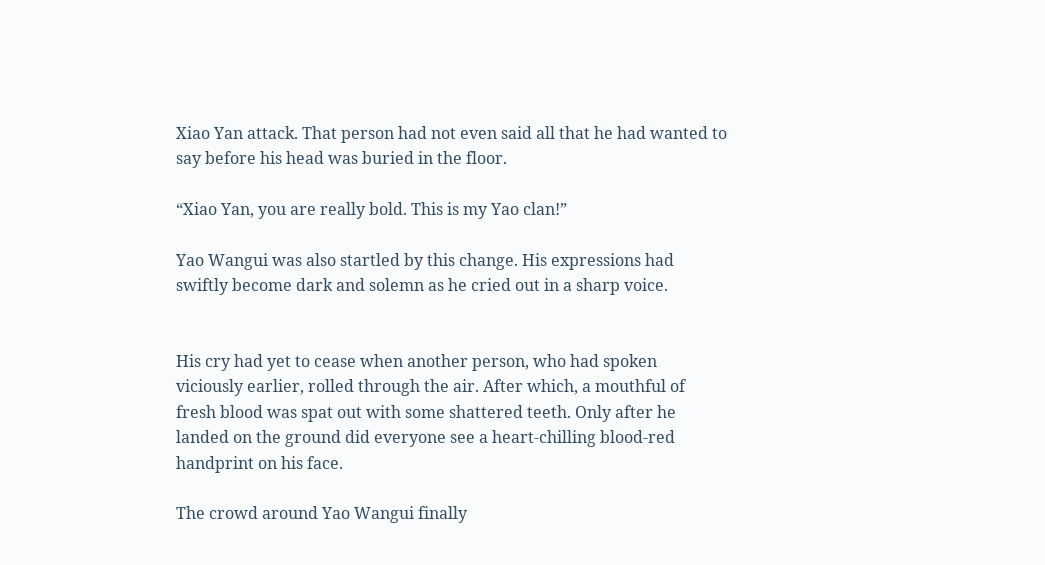Xiao Yan attack. That person had not even said all that he had wanted to say before his head was buried in the floor.

“Xiao Yan, you are really bold. This is my Yao clan!”

Yao Wangui was also startled by this change. His expressions had swiftly become dark and solemn as he cried out in a sharp voice.


His cry had yet to cease when another person, who had spoken viciously earlier, rolled through the air. After which, a mouthful of fresh blood was spat out with some shattered teeth. Only after he landed on the ground did everyone see a heart-chilling blood-red handprint on his face.

The crowd around Yao Wangui finally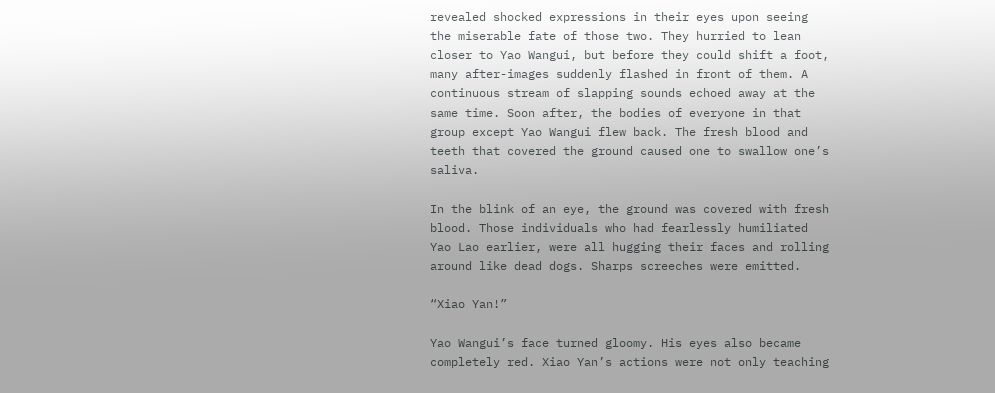revealed shocked expressions in their eyes upon seeing the miserable fate of those two. They hurried to lean closer to Yao Wangui, but before they could shift a foot, many after-images suddenly flashed in front of them. A continuous stream of slapping sounds echoed away at the same time. Soon after, the bodies of everyone in that group except Yao Wangui flew back. The fresh blood and teeth that covered the ground caused one to swallow one’s saliva.

In the blink of an eye, the ground was covered with fresh blood. Those individuals who had fearlessly humiliated Yao Lao earlier, were all hugging their faces and rolling around like dead dogs. Sharps screeches were emitted.

“Xiao Yan!”

Yao Wangui’s face turned gloomy. His eyes also became completely red. Xiao Yan’s actions were not only teaching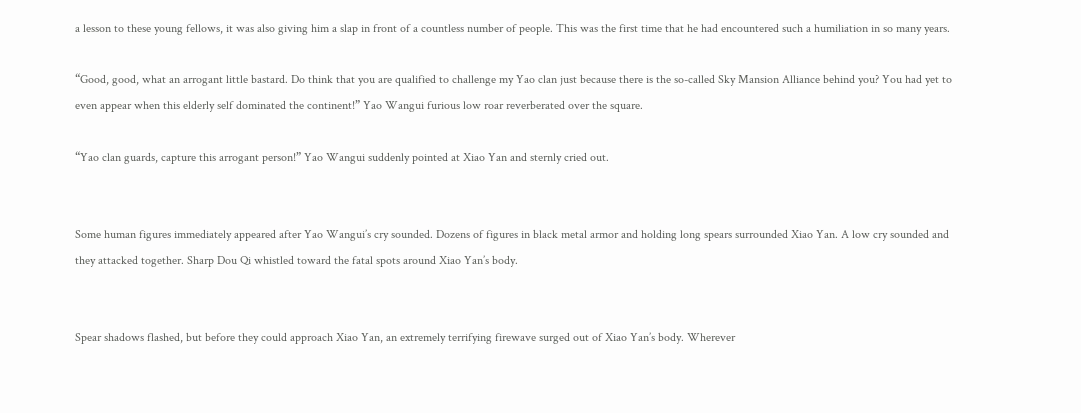a lesson to these young fellows, it was also giving him a slap in front of a countless number of people. This was the first time that he had encountered such a humiliation in so many years.

“Good, good, what an arrogant little bastard. Do think that you are qualified to challenge my Yao clan just because there is the so-called Sky Mansion Alliance behind you? You had yet to even appear when this elderly self dominated the continent!” Yao Wangui furious low roar reverberated over the square.

“Yao clan guards, capture this arrogant person!” Yao Wangui suddenly pointed at Xiao Yan and sternly cried out.


Some human figures immediately appeared after Yao Wangui’s cry sounded. Dozens of figures in black metal armor and holding long spears surrounded Xiao Yan. A low cry sounded and they attacked together. Sharp Dou Qi whistled toward the fatal spots around Xiao Yan’s body.


Spear shadows flashed, but before they could approach Xiao Yan, an extremely terrifying firewave surged out of Xiao Yan’s body. Wherever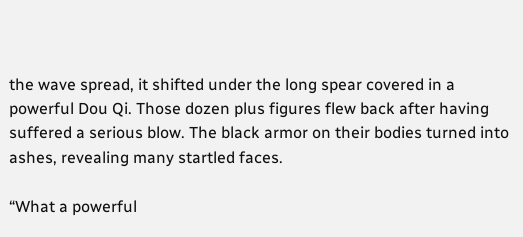the wave spread, it shifted under the long spear covered in a powerful Dou Qi. Those dozen plus figures flew back after having suffered a serious blow. The black armor on their bodies turned into ashes, revealing many startled faces.

“What a powerful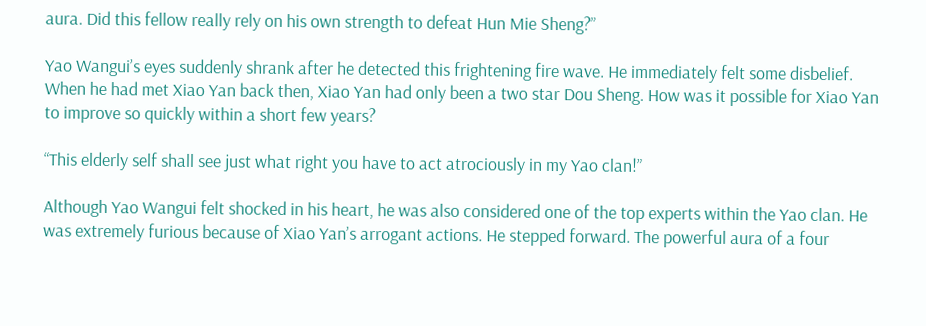aura. Did this fellow really rely on his own strength to defeat Hun Mie Sheng?”

Yao Wangui’s eyes suddenly shrank after he detected this frightening fire wave. He immediately felt some disbelief. When he had met Xiao Yan back then, Xiao Yan had only been a two star Dou Sheng. How was it possible for Xiao Yan to improve so quickly within a short few years?

“This elderly self shall see just what right you have to act atrociously in my Yao clan!”

Although Yao Wangui felt shocked in his heart, he was also considered one of the top experts within the Yao clan. He was extremely furious because of Xiao Yan’s arrogant actions. He stepped forward. The powerful aura of a four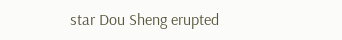star Dou Sheng erupted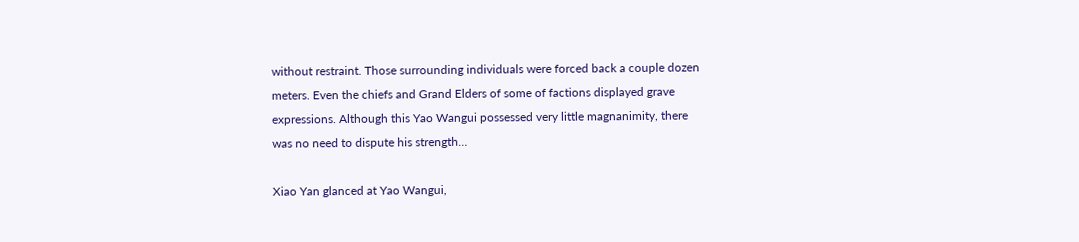without restraint. Those surrounding individuals were forced back a couple dozen meters. Even the chiefs and Grand Elders of some of factions displayed grave expressions. Although this Yao Wangui possessed very little magnanimity, there was no need to dispute his strength…

Xiao Yan glanced at Yao Wangui,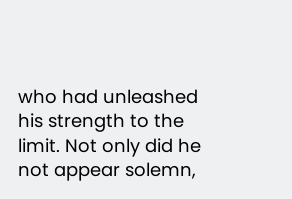who had unleashed his strength to the limit. Not only did he not appear solemn,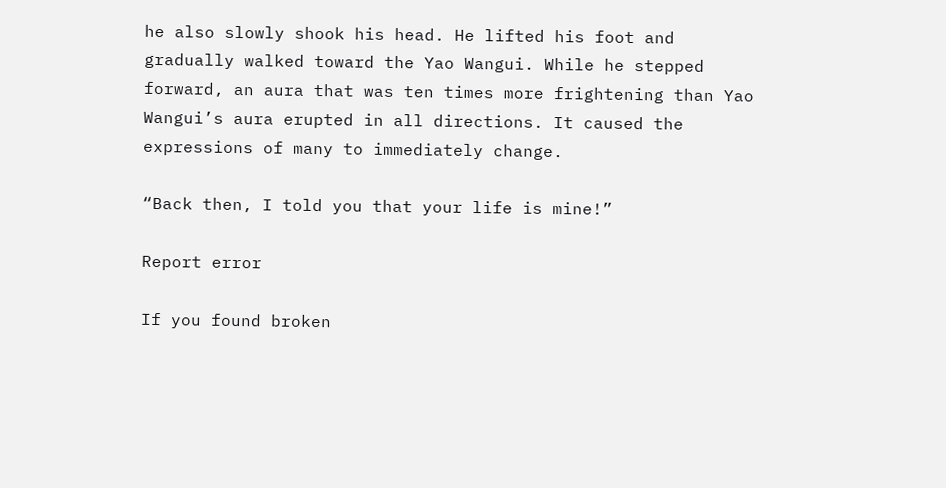he also slowly shook his head. He lifted his foot and gradually walked toward the Yao Wangui. While he stepped forward, an aura that was ten times more frightening than Yao Wangui’s aura erupted in all directions. It caused the expressions of many to immediately change.

“Back then, I told you that your life is mine!”

Report error

If you found broken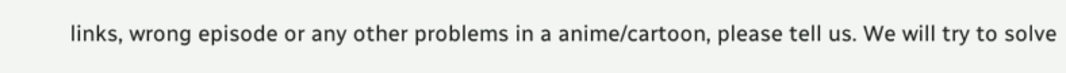links, wrong episode or any other problems in a anime/cartoon, please tell us. We will try to solve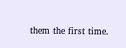them the first time.